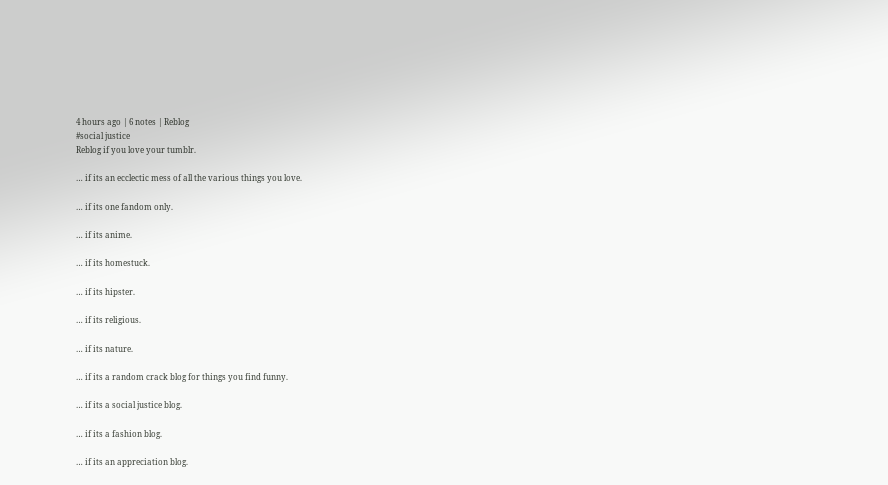4 hours ago | 6 notes | Reblog
#social justice
Reblog if you love your tumblr.

… if its an ecclectic mess of all the various things you love.

… if its one fandom only.

… if its anime.

… if its homestuck.

… if its hipster.

… if its religious.

… if its nature.

… if its a random crack blog for things you find funny.

… if its a social justice blog.

… if its a fashion blog.

… if its an appreciation blog.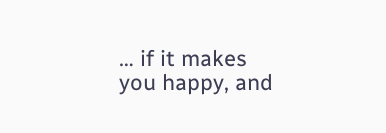… if it makes you happy, and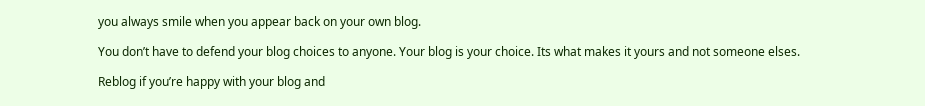you always smile when you appear back on your own blog.

You don’t have to defend your blog choices to anyone. Your blog is your choice. Its what makes it yours and not someone elses.

Reblog if you’re happy with your blog and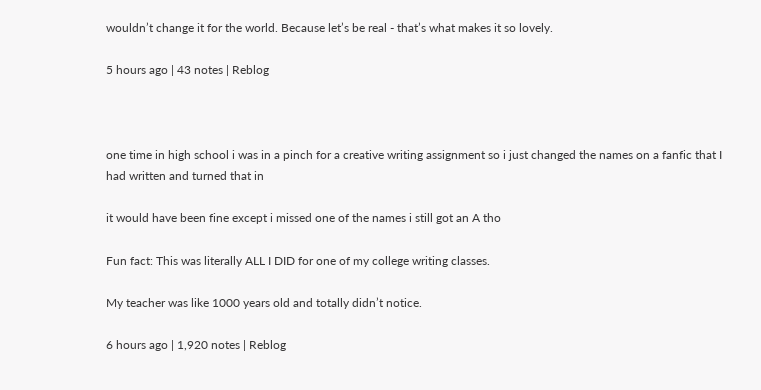wouldn’t change it for the world. Because let’s be real - that’s what makes it so lovely.

5 hours ago | 43 notes | Reblog



one time in high school i was in a pinch for a creative writing assignment so i just changed the names on a fanfic that I had written and turned that in

it would have been fine except i missed one of the names i still got an A tho

Fun fact: This was literally ALL I DID for one of my college writing classes.

My teacher was like 1000 years old and totally didn’t notice.

6 hours ago | 1,920 notes | Reblog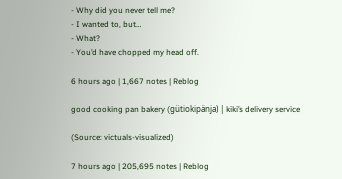- Why did you never tell me?
- I wanted to, but…
- What?
- You’d have chopped my head off.

6 hours ago | 1,667 notes | Reblog

good cooking pan bakery (gütiokipänja) | kiki’s delivery service

(Source: victuals-visualized)

7 hours ago | 205,695 notes | Reblog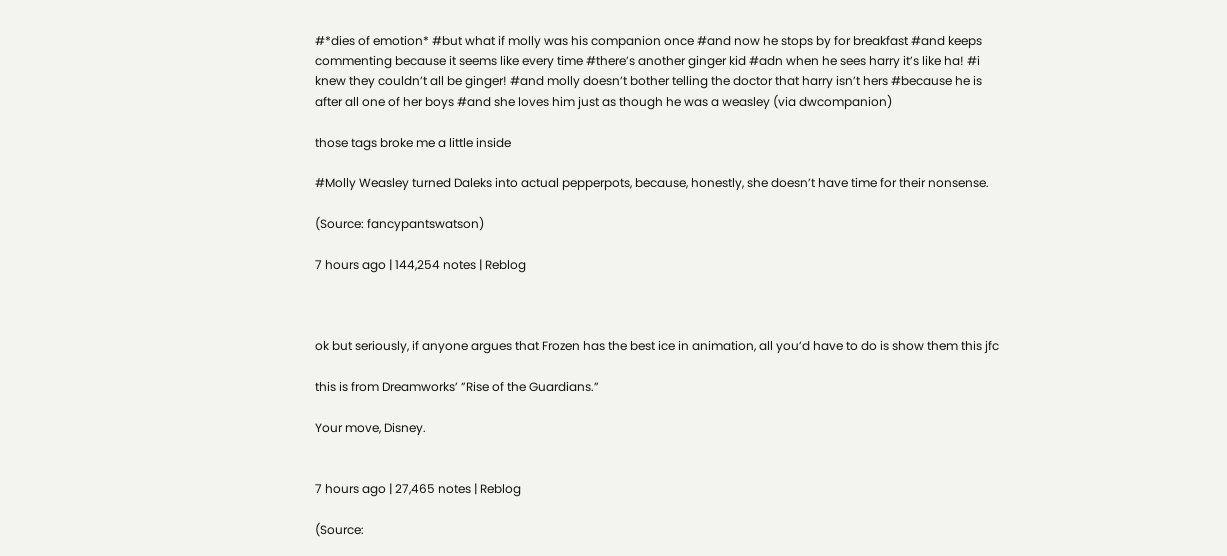#*dies of emotion* #but what if molly was his companion once #and now he stops by for breakfast #and keeps commenting because it seems like every time #there’s another ginger kid #adn when he sees harry it’s like ha! #i knew they couldn’t all be ginger! #and molly doesn’t bother telling the doctor that harry isn’t hers #because he is after all one of her boys #and she loves him just as though he was a weasley (via dwcompanion)

those tags broke me a little inside

#Molly Weasley turned Daleks into actual pepperpots, because, honestly, she doesn’t have time for their nonsense.

(Source: fancypantswatson)

7 hours ago | 144,254 notes | Reblog



ok but seriously, if anyone argues that Frozen has the best ice in animation, all you’d have to do is show them this jfc

this is from Dreamworks’ ”Rise of the Guardians.”

Your move, Disney.


7 hours ago | 27,465 notes | Reblog

(Source: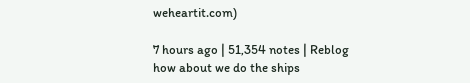weheartit.com)

7 hours ago | 51,354 notes | Reblog
how about we do the ships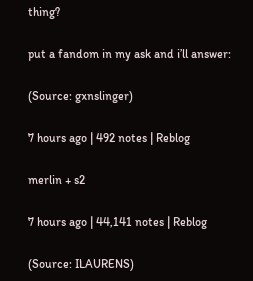thing?

put a fandom in my ask and i’ll answer:

(Source: gxnslinger)

7 hours ago | 492 notes | Reblog

merlin + s2

7 hours ago | 44,141 notes | Reblog

(Source: ILAURENS)